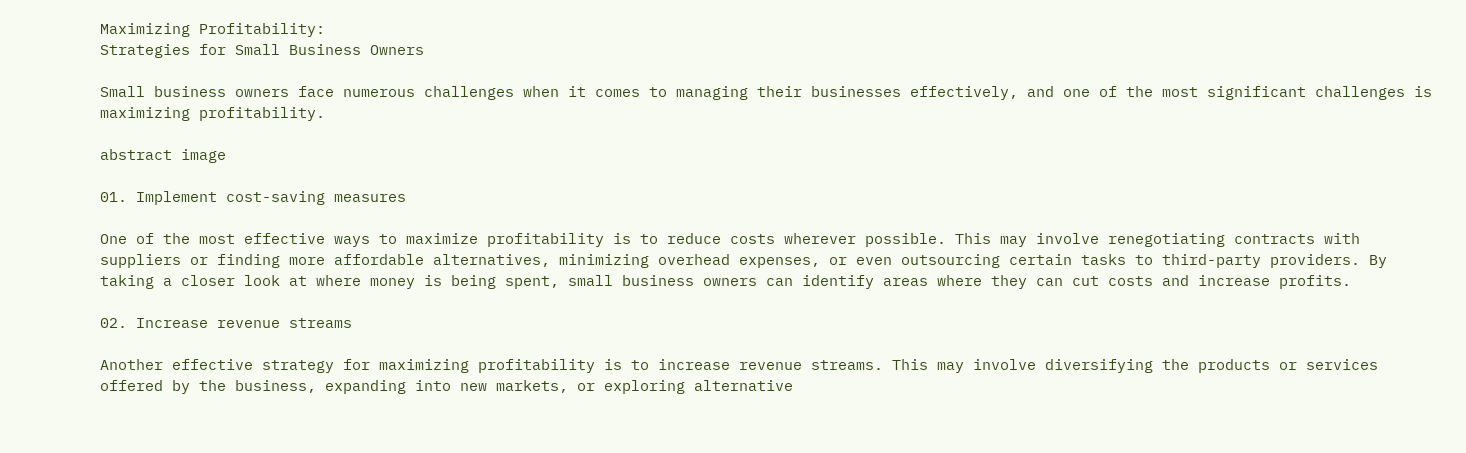Maximizing Profitability:
Strategies for Small Business Owners

Small business owners face numerous challenges when it comes to managing their businesses effectively, and one of the most significant challenges is maximizing profitability.

abstract image

01. Implement cost-saving measures

One of the most effective ways to maximize profitability is to reduce costs wherever possible. This may involve renegotiating contracts with suppliers or finding more affordable alternatives, minimizing overhead expenses, or even outsourcing certain tasks to third-party providers. By taking a closer look at where money is being spent, small business owners can identify areas where they can cut costs and increase profits.

02. Increase revenue streams

Another effective strategy for maximizing profitability is to increase revenue streams. This may involve diversifying the products or services offered by the business, expanding into new markets, or exploring alternative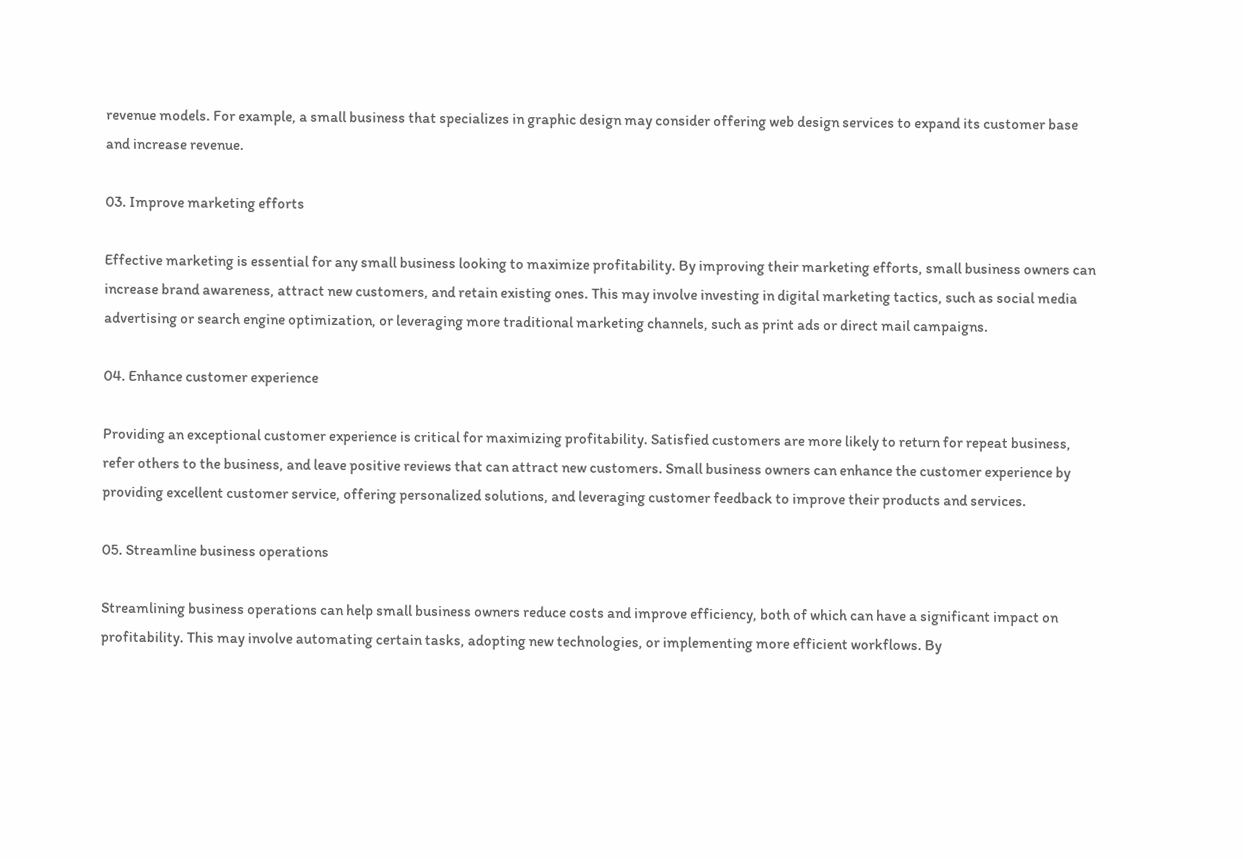revenue models. For example, a small business that specializes in graphic design may consider offering web design services to expand its customer base and increase revenue.

03. Improve marketing efforts

Effective marketing is essential for any small business looking to maximize profitability. By improving their marketing efforts, small business owners can increase brand awareness, attract new customers, and retain existing ones. This may involve investing in digital marketing tactics, such as social media advertising or search engine optimization, or leveraging more traditional marketing channels, such as print ads or direct mail campaigns.

04. Enhance customer experience

Providing an exceptional customer experience is critical for maximizing profitability. Satisfied customers are more likely to return for repeat business, refer others to the business, and leave positive reviews that can attract new customers. Small business owners can enhance the customer experience by providing excellent customer service, offering personalized solutions, and leveraging customer feedback to improve their products and services.

05. Streamline business operations

Streamlining business operations can help small business owners reduce costs and improve efficiency, both of which can have a significant impact on profitability. This may involve automating certain tasks, adopting new technologies, or implementing more efficient workflows. By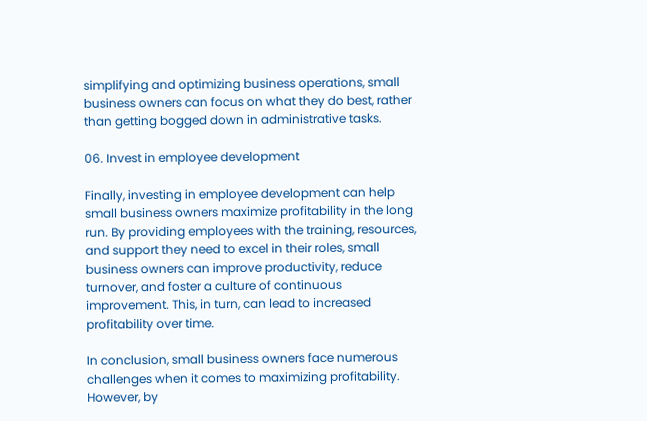simplifying and optimizing business operations, small business owners can focus on what they do best, rather than getting bogged down in administrative tasks.

06. Invest in employee development

Finally, investing in employee development can help small business owners maximize profitability in the long run. By providing employees with the training, resources, and support they need to excel in their roles, small business owners can improve productivity, reduce turnover, and foster a culture of continuous improvement. This, in turn, can lead to increased profitability over time.

In conclusion, small business owners face numerous challenges when it comes to maximizing profitability. However, by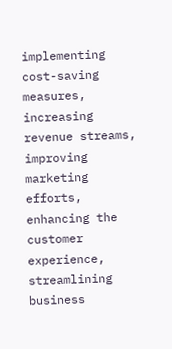implementing cost-saving measures, increasing revenue streams, improving marketing efforts, enhancing the customer experience, streamlining business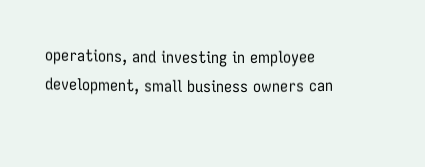operations, and investing in employee development, small business owners can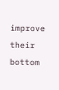improve their bottom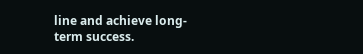line and achieve long-term success.